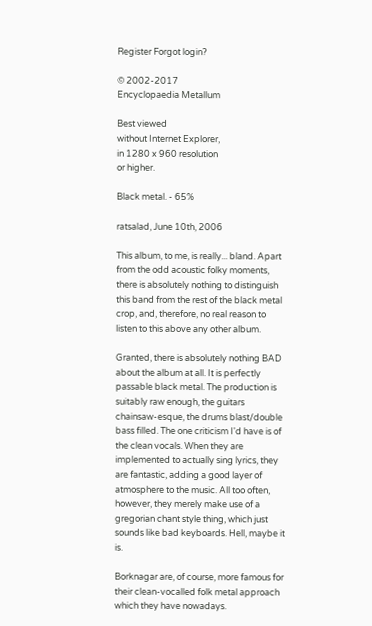Register Forgot login?

© 2002-2017
Encyclopaedia Metallum

Best viewed
without Internet Explorer,
in 1280 x 960 resolution
or higher.

Black metal. - 65%

ratsalad, June 10th, 2006

This album, to me, is really... bland. Apart from the odd acoustic folky moments, there is absolutely nothing to distinguish this band from the rest of the black metal crop, and, therefore, no real reason to listen to this above any other album.

Granted, there is absolutely nothing BAD about the album at all. It is perfectly passable black metal. The production is suitably raw enough, the guitars chainsaw-esque, the drums blast/double bass filled. The one criticism I'd have is of the clean vocals. When they are implemented to actually sing lyrics, they are fantastic, adding a good layer of atmosphere to the music. All too often, however, they merely make use of a gregorian chant style thing, which just sounds like bad keyboards. Hell, maybe it is.

Borknagar are, of course, more famous for their clean-vocalled folk metal approach which they have nowadays.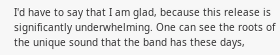I'd have to say that I am glad, because this release is significantly underwhelming. One can see the roots of the unique sound that the band has these days,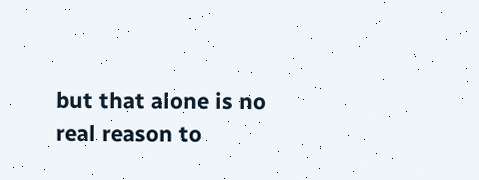but that alone is no real reason to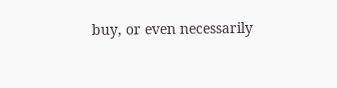buy, or even necessarily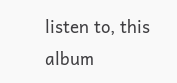listen to, this album